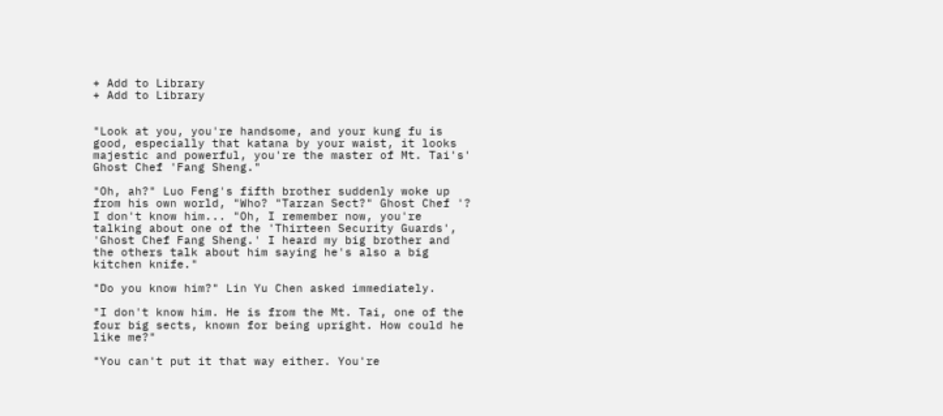+ Add to Library
+ Add to Library


"Look at you, you're handsome, and your kung fu is good, especially that katana by your waist, it looks majestic and powerful, you're the master of Mt. Tai's' Ghost Chef 'Fang Sheng."

"Oh, ah?" Luo Feng's fifth brother suddenly woke up from his own world, "Who? "Tarzan Sect?" Ghost Chef '? I don't know him... "Oh, I remember now, you're talking about one of the 'Thirteen Security Guards', 'Ghost Chef Fang Sheng.' I heard my big brother and the others talk about him saying he's also a big kitchen knife."

"Do you know him?" Lin Yu Chen asked immediately.

"I don't know him. He is from the Mt. Tai, one of the four big sects, known for being upright. How could he like me?"

"You can't put it that way either. You're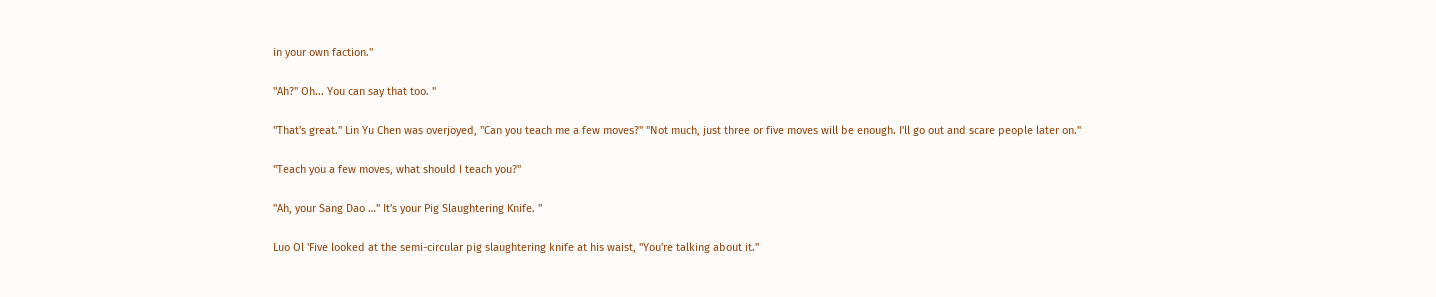in your own faction."

"Ah?" Oh... You can say that too. "

"That's great." Lin Yu Chen was overjoyed, "Can you teach me a few moves?" "Not much, just three or five moves will be enough. I'll go out and scare people later on."

"Teach you a few moves, what should I teach you?"

"Ah, your Sang Dao …" It's your Pig Slaughtering Knife. "

Luo Ol 'Five looked at the semi-circular pig slaughtering knife at his waist, "You're talking about it."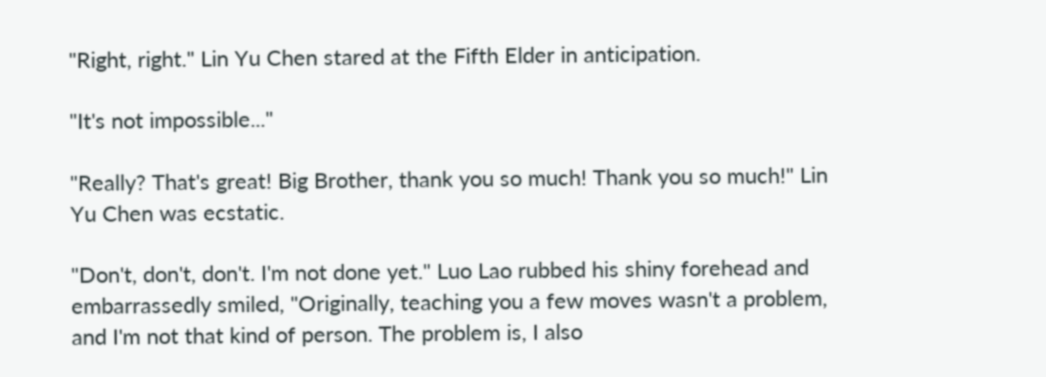"Right, right." Lin Yu Chen stared at the Fifth Elder in anticipation.

"It's not impossible..."

"Really? That's great! Big Brother, thank you so much! Thank you so much!" Lin Yu Chen was ecstatic.

"Don't, don't, don't. I'm not done yet." Luo Lao rubbed his shiny forehead and embarrassedly smiled, "Originally, teaching you a few moves wasn't a problem, and I'm not that kind of person. The problem is, I also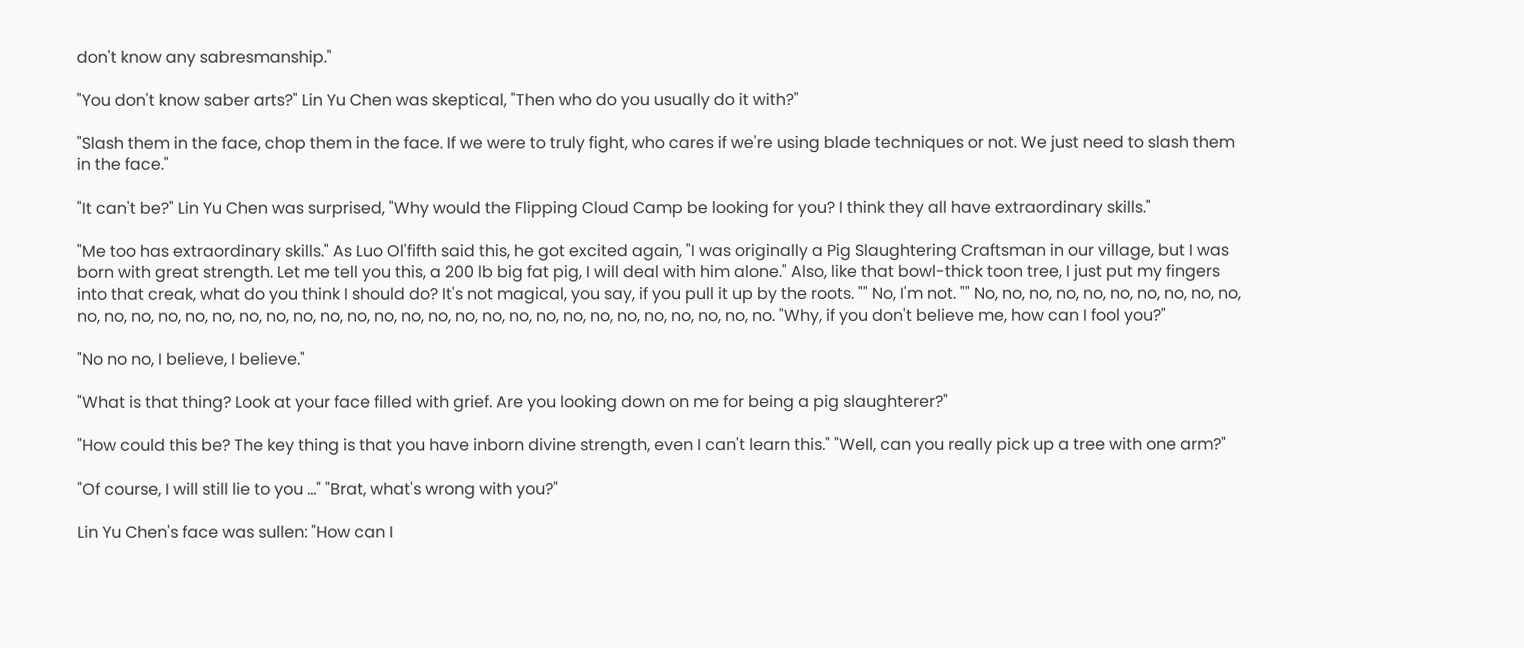don't know any sabresmanship."

"You don't know saber arts?" Lin Yu Chen was skeptical, "Then who do you usually do it with?"

"Slash them in the face, chop them in the face. If we were to truly fight, who cares if we're using blade techniques or not. We just need to slash them in the face."

"It can't be?" Lin Yu Chen was surprised, "Why would the Flipping Cloud Camp be looking for you? I think they all have extraordinary skills."

"Me too has extraordinary skills." As Luo Ol'fifth said this, he got excited again, "I was originally a Pig Slaughtering Craftsman in our village, but I was born with great strength. Let me tell you this, a 200 lb big fat pig, I will deal with him alone." Also, like that bowl-thick toon tree, I just put my fingers into that creak, what do you think I should do? It's not magical, you say, if you pull it up by the roots. "" No, I'm not. "" No, no, no, no, no, no, no, no, no, no, no, no, no, no, no, no, no, no, no, no, no, no, no, no, no, no, no, no, no, no, no, no, no, no, no, no. "Why, if you don't believe me, how can I fool you?"

"No no no, I believe, I believe."

"What is that thing? Look at your face filled with grief. Are you looking down on me for being a pig slaughterer?"

"How could this be? The key thing is that you have inborn divine strength, even I can't learn this." "Well, can you really pick up a tree with one arm?"

"Of course, I will still lie to you …" "Brat, what's wrong with you?"

Lin Yu Chen's face was sullen: "How can I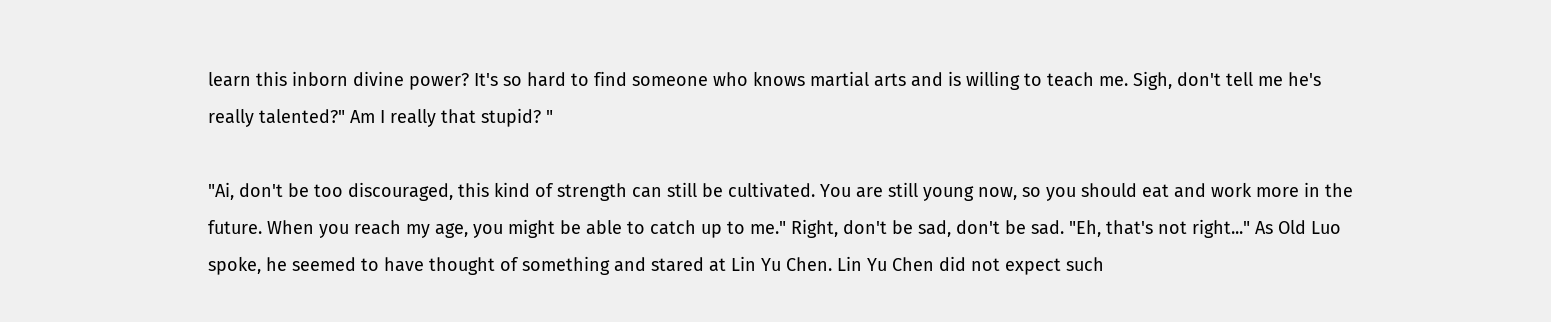learn this inborn divine power? It's so hard to find someone who knows martial arts and is willing to teach me. Sigh, don't tell me he's really talented?" Am I really that stupid? "

"Ai, don't be too discouraged, this kind of strength can still be cultivated. You are still young now, so you should eat and work more in the future. When you reach my age, you might be able to catch up to me." Right, don't be sad, don't be sad. "Eh, that's not right..." As Old Luo spoke, he seemed to have thought of something and stared at Lin Yu Chen. Lin Yu Chen did not expect such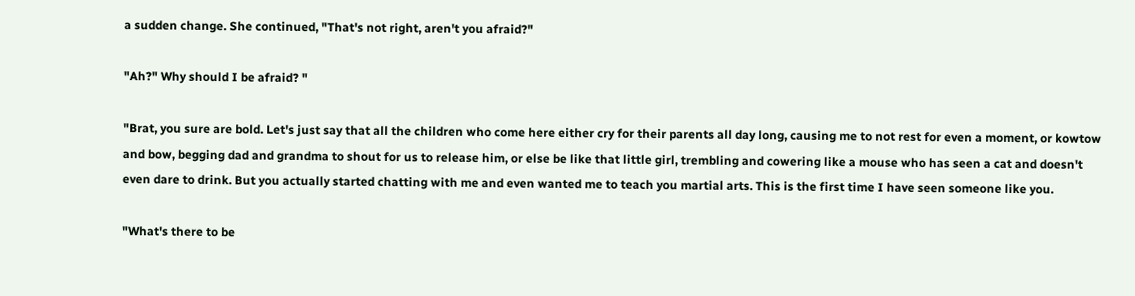a sudden change. She continued, "That's not right, aren't you afraid?"

"Ah?" Why should I be afraid? "

"Brat, you sure are bold. Let's just say that all the children who come here either cry for their parents all day long, causing me to not rest for even a moment, or kowtow and bow, begging dad and grandma to shout for us to release him, or else be like that little girl, trembling and cowering like a mouse who has seen a cat and doesn't even dare to drink. But you actually started chatting with me and even wanted me to teach you martial arts. This is the first time I have seen someone like you.

"What's there to be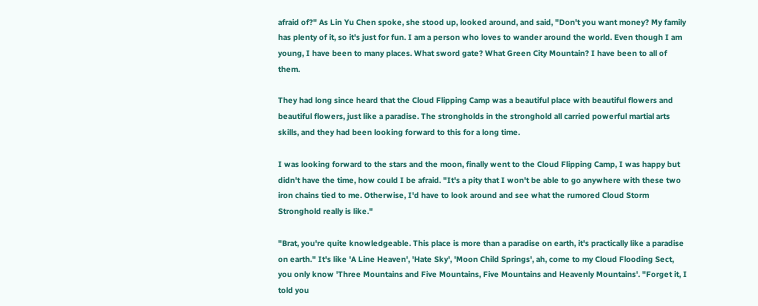afraid of?" As Lin Yu Chen spoke, she stood up, looked around, and said, "Don't you want money? My family has plenty of it, so it's just for fun. I am a person who loves to wander around the world. Even though I am young, I have been to many places. What sword gate? What Green City Mountain? I have been to all of them.

They had long since heard that the Cloud Flipping Camp was a beautiful place with beautiful flowers and beautiful flowers, just like a paradise. The strongholds in the stronghold all carried powerful martial arts skills, and they had been looking forward to this for a long time.

I was looking forward to the stars and the moon, finally went to the Cloud Flipping Camp, I was happy but didn't have the time, how could I be afraid. "It's a pity that I won't be able to go anywhere with these two iron chains tied to me. Otherwise, I'd have to look around and see what the rumored Cloud Storm Stronghold really is like."

"Brat, you're quite knowledgeable. This place is more than a paradise on earth, it's practically like a paradise on earth." It's like 'A Line Heaven', 'Hate Sky', 'Moon Child Springs', ah, come to my Cloud Flooding Sect, you only know 'Three Mountains and Five Mountains, Five Mountains and Heavenly Mountains'. "Forget it, I told you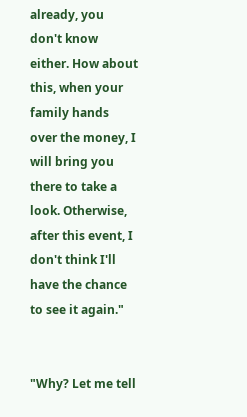already, you don't know either. How about this, when your family hands over the money, I will bring you there to take a look. Otherwise, after this event, I don't think I'll have the chance to see it again."


"Why? Let me tell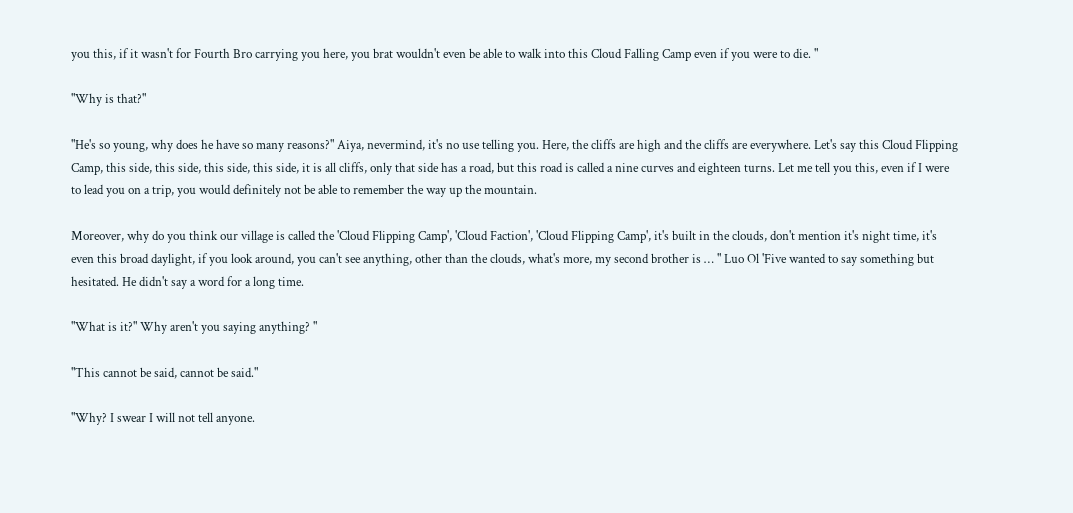you this, if it wasn't for Fourth Bro carrying you here, you brat wouldn't even be able to walk into this Cloud Falling Camp even if you were to die. "

"Why is that?"

"He's so young, why does he have so many reasons?" Aiya, nevermind, it's no use telling you. Here, the cliffs are high and the cliffs are everywhere. Let's say this Cloud Flipping Camp, this side, this side, this side, this side, it is all cliffs, only that side has a road, but this road is called a nine curves and eighteen turns. Let me tell you this, even if I were to lead you on a trip, you would definitely not be able to remember the way up the mountain.

Moreover, why do you think our village is called the 'Cloud Flipping Camp', 'Cloud Faction', 'Cloud Flipping Camp', it's built in the clouds, don't mention it's night time, it's even this broad daylight, if you look around, you can't see anything, other than the clouds, what's more, my second brother is … " Luo Ol 'Five wanted to say something but hesitated. He didn't say a word for a long time.

"What is it?" Why aren't you saying anything? "

"This cannot be said, cannot be said."

"Why? I swear I will not tell anyone.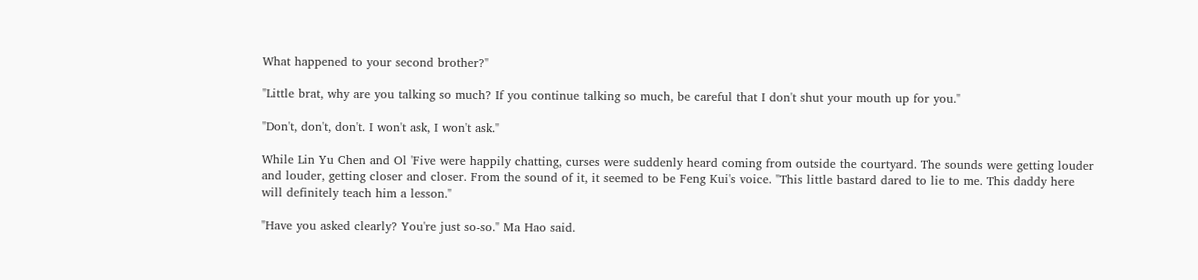What happened to your second brother?"

"Little brat, why are you talking so much? If you continue talking so much, be careful that I don't shut your mouth up for you."

"Don't, don't, don't. I won't ask, I won't ask."

While Lin Yu Chen and Ol 'Five were happily chatting, curses were suddenly heard coming from outside the courtyard. The sounds were getting louder and louder, getting closer and closer. From the sound of it, it seemed to be Feng Kui's voice. "This little bastard dared to lie to me. This daddy here will definitely teach him a lesson."

"Have you asked clearly? You're just so-so." Ma Hao said.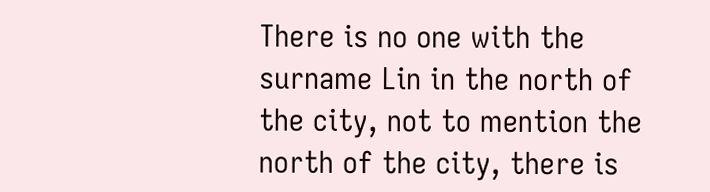There is no one with the surname Lin in the north of the city, not to mention the north of the city, there is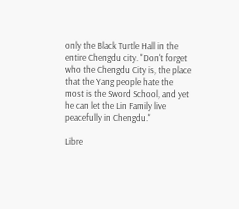only the Black Turtle Hall in the entire Chengdu city. "Don't forget who the Chengdu City is, the place that the Yang people hate the most is the Sword School, and yet he can let the Lin Family live peacefully in Chengdu."

Libre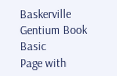Baskerville
Gentium Book Basic
Page with